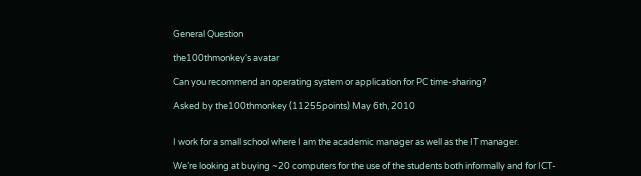General Question

the100thmonkey's avatar

Can you recommend an operating system or application for PC time-sharing?

Asked by the100thmonkey (11255points) May 6th, 2010


I work for a small school where I am the academic manager as well as the IT manager.

We’re looking at buying ~20 computers for the use of the students both informally and for ICT-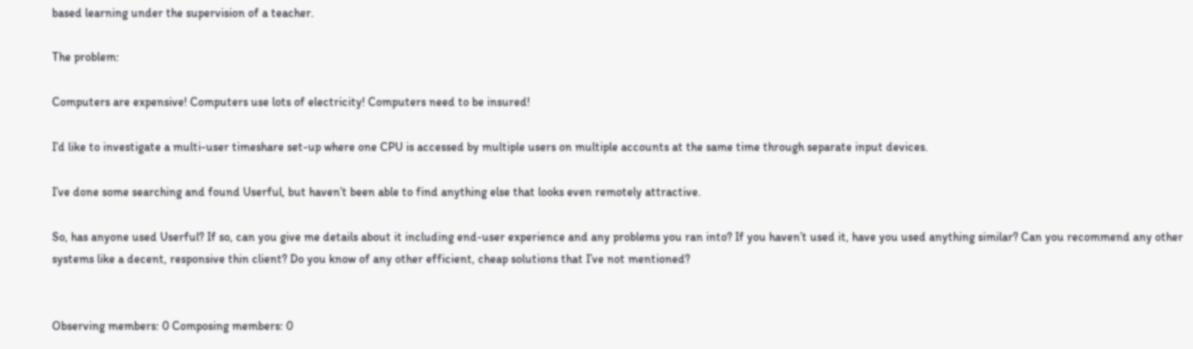based learning under the supervision of a teacher.

The problem:

Computers are expensive! Computers use lots of electricity! Computers need to be insured!

I’d like to investigate a multi-user timeshare set-up where one CPU is accessed by multiple users on multiple accounts at the same time through separate input devices.

I’ve done some searching and found Userful, but haven’t been able to find anything else that looks even remotely attractive.

So, has anyone used Userful? If so, can you give me details about it including end-user experience and any problems you ran into? If you haven’t used it, have you used anything similar? Can you recommend any other systems like a decent, responsive thin client? Do you know of any other efficient, cheap solutions that I’ve not mentioned?


Observing members: 0 Composing members: 0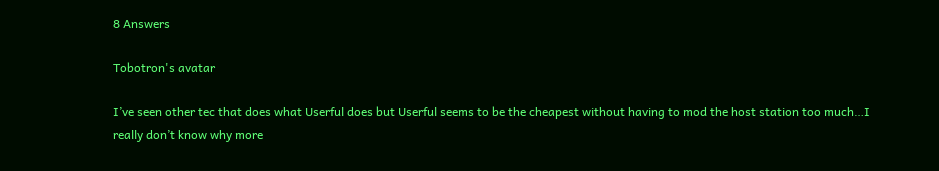8 Answers

Tobotron's avatar

I’ve seen other tec that does what Userful does but Userful seems to be the cheapest without having to mod the host station too much…I really don’t know why more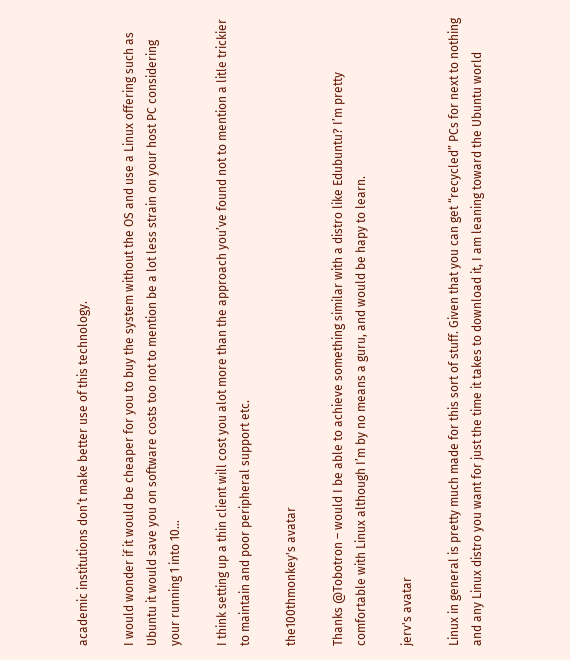academic institutions don’t make better use of this technology.

I would wonder if it would be cheaper for you to buy the system without the OS and use a Linux offering such as Ubuntu it would save you on software costs too not to mention be a lot less strain on your host PC considering your running 1 into 10…

I think setting up a thin client will cost you alot more than the approach you’ve found not to mention a litle trickier to maintain and poor peripheral support etc.

the100thmonkey's avatar

Thanks @Tobotron – would I be able to achieve something similar with a distro like Edubuntu? I’m pretty comfortable with Linux although I’m by no means a guru, and would be hapy to learn.

jerv's avatar

Linux in general is pretty much made for this sort of stuff. Given that you can get “recycled” PCs for next to nothing and any Linux distro you want for just the time it takes to download it, I am leaning toward the Ubuntu world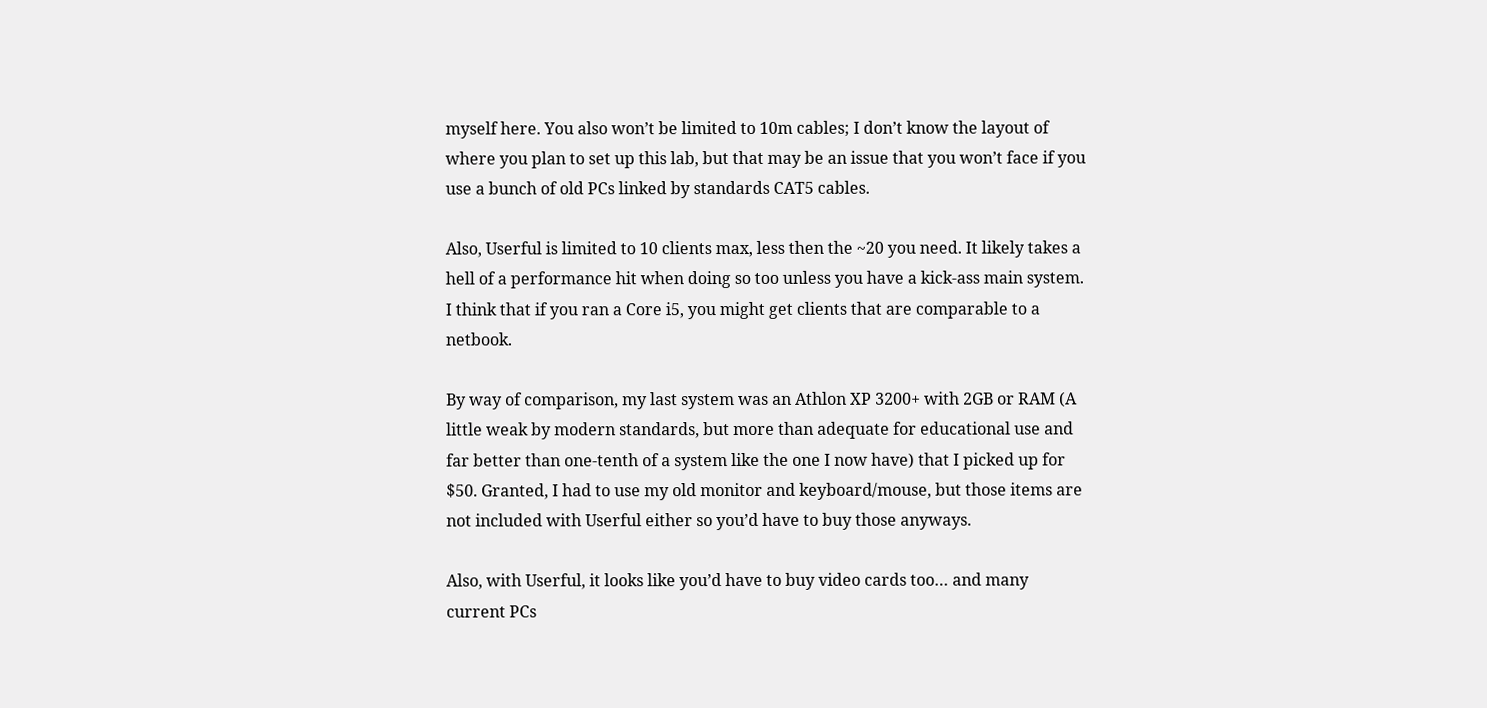myself here. You also won’t be limited to 10m cables; I don’t know the layout of where you plan to set up this lab, but that may be an issue that you won’t face if you use a bunch of old PCs linked by standards CAT5 cables.

Also, Userful is limited to 10 clients max, less then the ~20 you need. It likely takes a hell of a performance hit when doing so too unless you have a kick-ass main system. I think that if you ran a Core i5, you might get clients that are comparable to a netbook.

By way of comparison, my last system was an Athlon XP 3200+ with 2GB or RAM (A little weak by modern standards, but more than adequate for educational use and far better than one-tenth of a system like the one I now have) that I picked up for $50. Granted, I had to use my old monitor and keyboard/mouse, but those items are not included with Userful either so you’d have to buy those anyways.

Also, with Userful, it looks like you’d have to buy video cards too… and many current PCs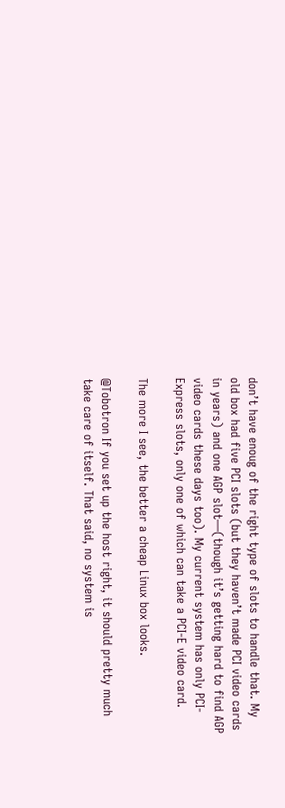don’t have enoug of the right type of slots to handle that. My old box had five PCI slots (but they haven’t made PCI video cards in years) and one AGP slot—(though it’s getting hard to find AGP video cards these days too). My current system has only PCI-Express slots, only one of which can take a PCI-E video card.

The more I see, the better a cheap Linux box looks.

@Tobotron If you set up the host right, it should pretty much take care of itself. That said, no system is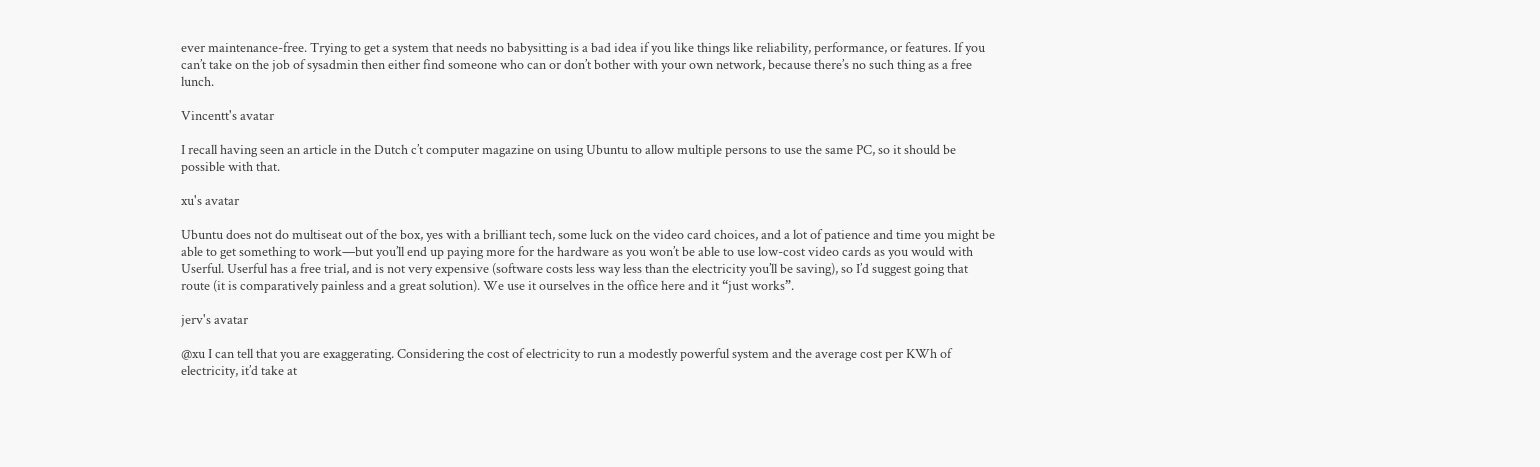ever maintenance-free. Trying to get a system that needs no babysitting is a bad idea if you like things like reliability, performance, or features. If you can’t take on the job of sysadmin then either find someone who can or don’t bother with your own network, because there’s no such thing as a free lunch.

Vincentt's avatar

I recall having seen an article in the Dutch c’t computer magazine on using Ubuntu to allow multiple persons to use the same PC, so it should be possible with that.

xu's avatar

Ubuntu does not do multiseat out of the box, yes with a brilliant tech, some luck on the video card choices, and a lot of patience and time you might be able to get something to work—but you’ll end up paying more for the hardware as you won’t be able to use low-cost video cards as you would with Userful. Userful has a free trial, and is not very expensive (software costs less way less than the electricity you’ll be saving), so I’d suggest going that route (it is comparatively painless and a great solution). We use it ourselves in the office here and it “just works”.

jerv's avatar

@xu I can tell that you are exaggerating. Considering the cost of electricity to run a modestly powerful system and the average cost per KWh of electricity, it’d take at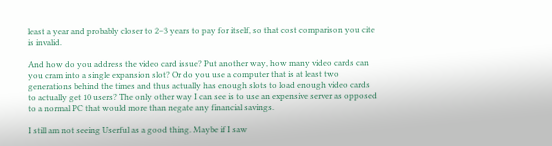least a year and probably closer to 2–3 years to pay for itself, so that cost comparison you cite is invalid.

And how do you address the video card issue? Put another way, how many video cards can you cram into a single expansion slot? Or do you use a computer that is at least two generations behind the times and thus actually has enough slots to load enough video cards to actually get 10 users? The only other way I can see is to use an expensive server as opposed to a normal PC that would more than negate any financial savings.

I still am not seeing Userful as a good thing. Maybe if I saw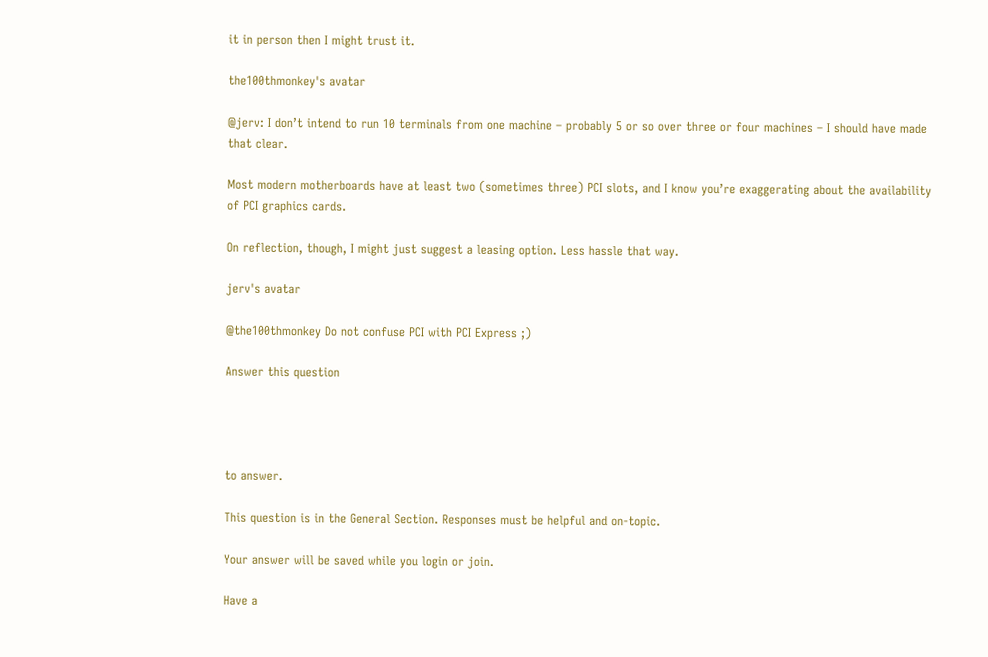it in person then I might trust it.

the100thmonkey's avatar

@jerv: I don’t intend to run 10 terminals from one machine – probably 5 or so over three or four machines – I should have made that clear.

Most modern motherboards have at least two (sometimes three) PCI slots, and I know you’re exaggerating about the availability of PCI graphics cards.

On reflection, though, I might just suggest a leasing option. Less hassle that way.

jerv's avatar

@the100thmonkey Do not confuse PCI with PCI Express ;)

Answer this question




to answer.

This question is in the General Section. Responses must be helpful and on-topic.

Your answer will be saved while you login or join.

Have a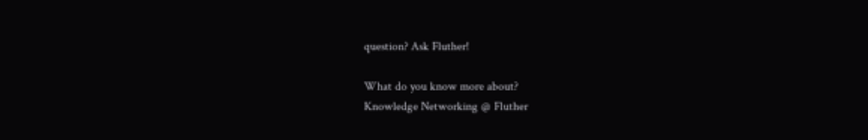question? Ask Fluther!

What do you know more about?
Knowledge Networking @ Fluther